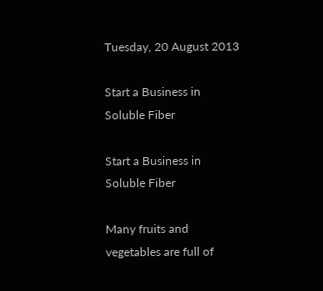Tuesday, 20 August 2013

Start a Business in Soluble Fiber

Start a Business in Soluble Fiber

Many fruits and vegetables are full of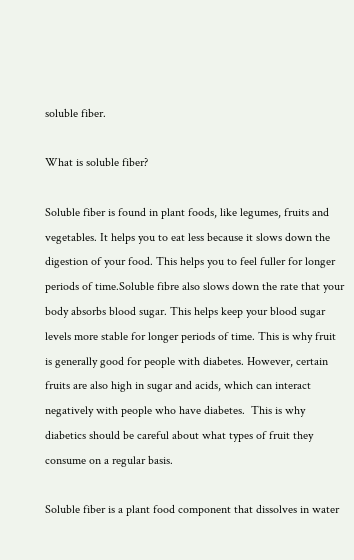soluble fiber.

What is soluble fiber?

Soluble fiber is found in plant foods, like legumes, fruits and vegetables. It helps you to eat less because it slows down the digestion of your food. This helps you to feel fuller for longer periods of time.Soluble fibre also slows down the rate that your body absorbs blood sugar. This helps keep your blood sugar levels more stable for longer periods of time. This is why fruit is generally good for people with diabetes. However, certain fruits are also high in sugar and acids, which can interact negatively with people who have diabetes.  This is why diabetics should be careful about what types of fruit they consume on a regular basis.

Soluble fiber is a plant food component that dissolves in water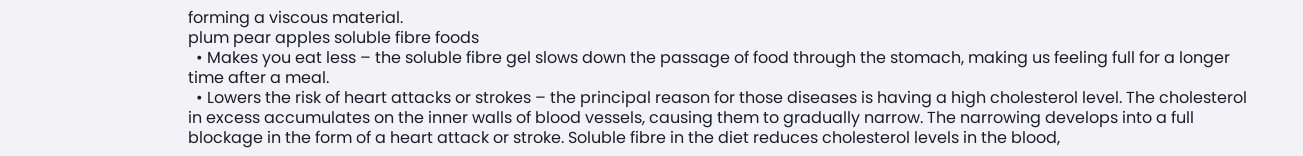forming a viscous material.
plum pear apples soluble fibre foods
  • Makes you eat less – the soluble fibre gel slows down the passage of food through the stomach, making us feeling full for a longer time after a meal.
  • Lowers the risk of heart attacks or strokes – the principal reason for those diseases is having a high cholesterol level. The cholesterol in excess accumulates on the inner walls of blood vessels, causing them to gradually narrow. The narrowing develops into a full blockage in the form of a heart attack or stroke. Soluble fibre in the diet reduces cholesterol levels in the blood,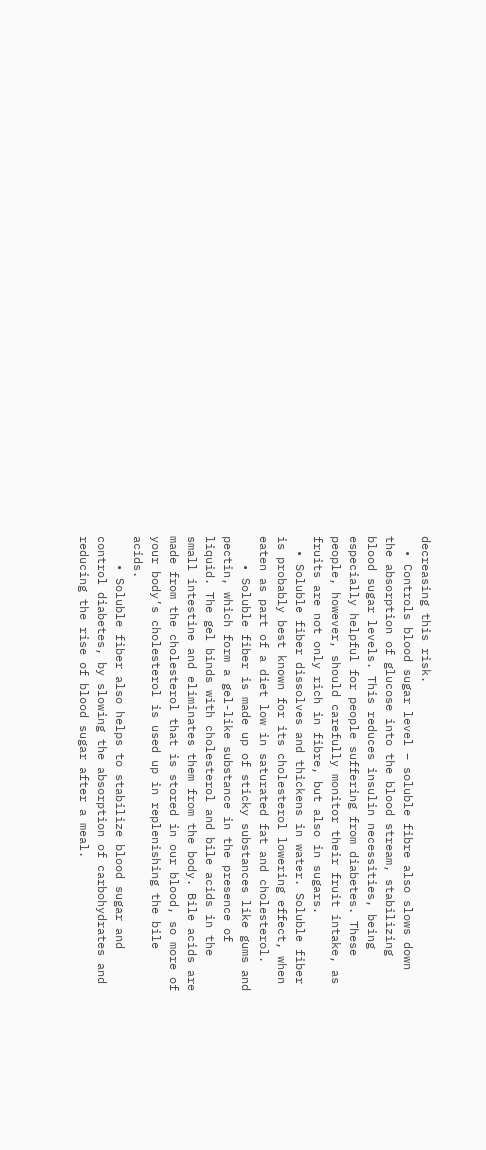decreasing this risk.
  • Controls blood sugar level – soluble fibre also slows down the absorption of glucose into the blood stream, stabilizing blood sugar levels. This reduces insulin necessities, being especially helpful for people suffering from diabetes. These people, however, should carefully monitor their fruit intake, as fruits are not only rich in fibre, but also in sugars.
  • Soluble fiber dissolves and thickens in water. Soluble fiber is probably best known for its cholesterol lowering effect, when eaten as part of a diet low in saturated fat and cholesterol.
    • Soluble fiber is made up of sticky substances like gums and pectin, which form a gel-like substance in the presence of liquid. The gel binds with cholesterol and bile acids in the small intestine and eliminates them from the body. Bile acids are made from the cholesterol that is stored in our blood, so more of your body’s cholesterol is used up in replenishing the bile acids.
    • Soluble fiber also helps to stabilize blood sugar and control diabetes, by slowing the absorption of carbohydrates and reducing the rise of blood sugar after a meal.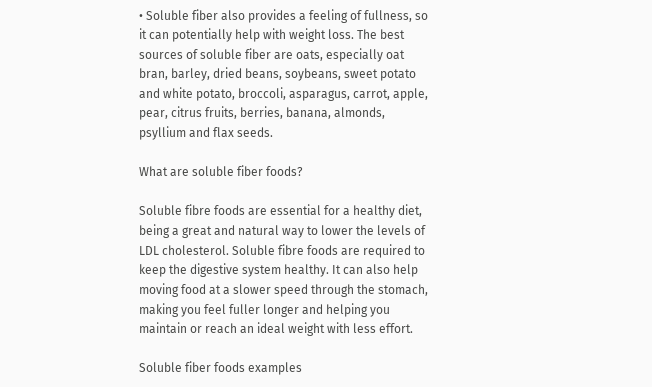• Soluble fiber also provides a feeling of fullness, so it can potentially help with weight loss. The best sources of soluble fiber are oats, especially oat bran, barley, dried beans, soybeans, sweet potato and white potato, broccoli, asparagus, carrot, apple, pear, citrus fruits, berries, banana, almonds, psyllium and flax seeds.

What are soluble fiber foods?

Soluble fibre foods are essential for a healthy diet, being a great and natural way to lower the levels of LDL cholesterol. Soluble fibre foods are required to keep the digestive system healthy. It can also help moving food at a slower speed through the stomach, making you feel fuller longer and helping you maintain or reach an ideal weight with less effort.

Soluble fiber foods examples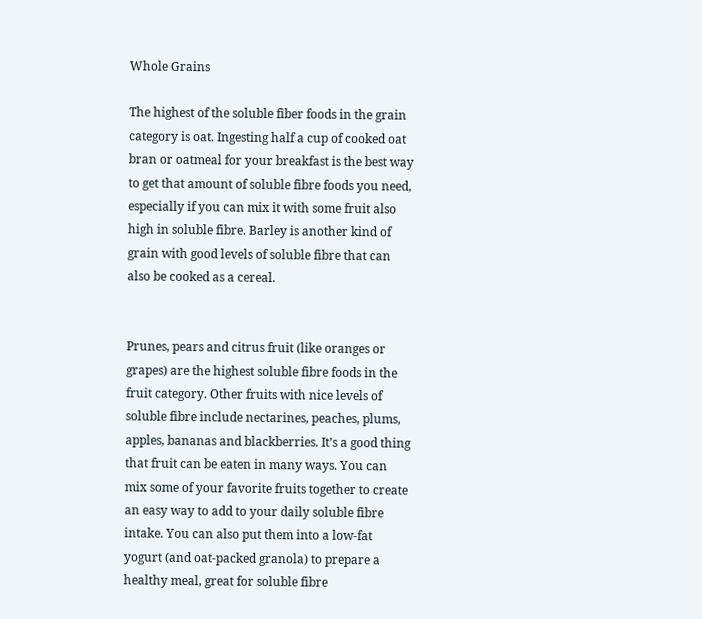Whole Grains

The highest of the soluble fiber foods in the grain category is oat. Ingesting half a cup of cooked oat bran or oatmeal for your breakfast is the best way to get that amount of soluble fibre foods you need, especially if you can mix it with some fruit also high in soluble fibre. Barley is another kind of grain with good levels of soluble fibre that can also be cooked as a cereal.


Prunes, pears and citrus fruit (like oranges or grapes) are the highest soluble fibre foods in the fruit category. Other fruits with nice levels of soluble fibre include nectarines, peaches, plums, apples, bananas and blackberries. It’s a good thing that fruit can be eaten in many ways. You can mix some of your favorite fruits together to create an easy way to add to your daily soluble fibre intake. You can also put them into a low-fat yogurt (and oat-packed granola) to prepare a healthy meal, great for soluble fibre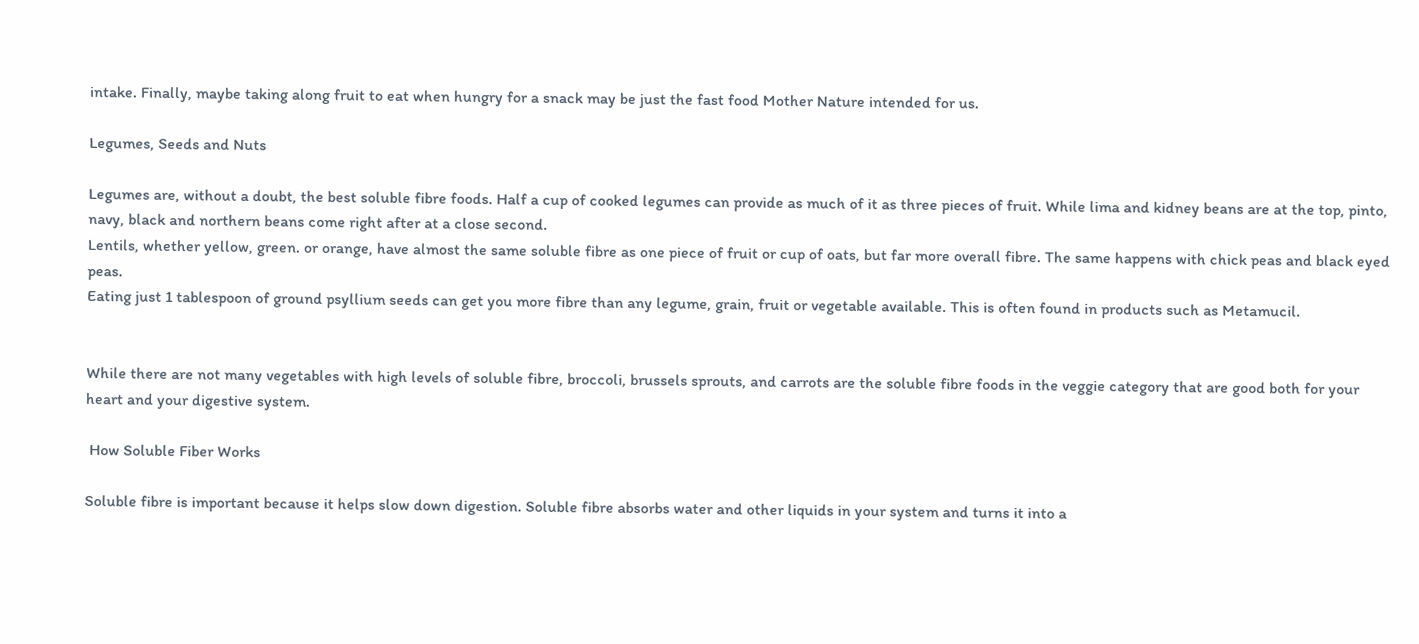intake. Finally, maybe taking along fruit to eat when hungry for a snack may be just the fast food Mother Nature intended for us.

Legumes, Seeds and Nuts

Legumes are, without a doubt, the best soluble fibre foods. Half a cup of cooked legumes can provide as much of it as three pieces of fruit. While lima and kidney beans are at the top, pinto, navy, black and northern beans come right after at a close second.
Lentils, whether yellow, green. or orange, have almost the same soluble fibre as one piece of fruit or cup of oats, but far more overall fibre. The same happens with chick peas and black eyed peas.
Eating just 1 tablespoon of ground psyllium seeds can get you more fibre than any legume, grain, fruit or vegetable available. This is often found in products such as Metamucil.


While there are not many vegetables with high levels of soluble fibre, broccoli, brussels sprouts, and carrots are the soluble fibre foods in the veggie category that are good both for your heart and your digestive system.

 How Soluble Fiber Works

Soluble fibre is important because it helps slow down digestion. Soluble fibre absorbs water and other liquids in your system and turns it into a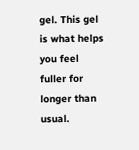gel. This gel is what helps you feel fuller for longer than usual.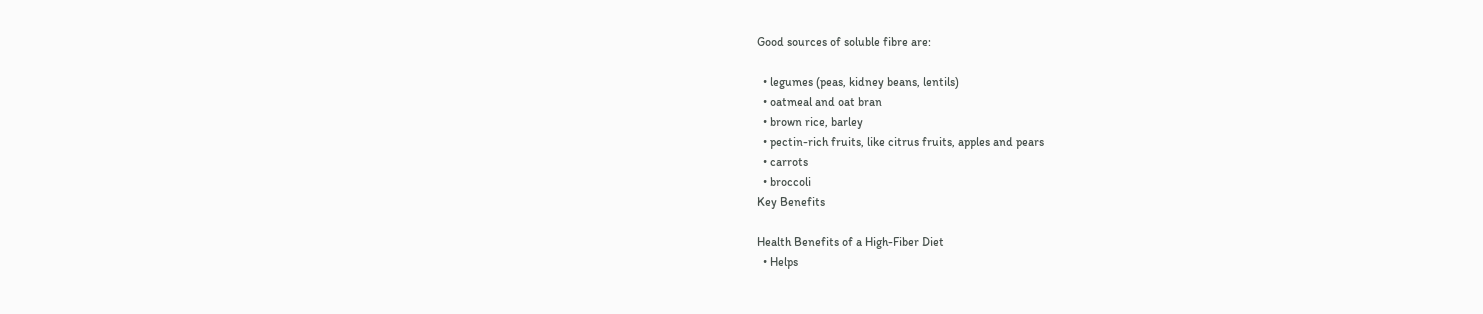Good sources of soluble fibre are:

  • legumes (peas, kidney beans, lentils)
  • oatmeal and oat bran
  • brown rice, barley
  • pectin-rich fruits, like citrus fruits, apples and pears
  • carrots
  • broccoli
Key Benefits

Health Benefits of a High-Fiber Diet
  • Helps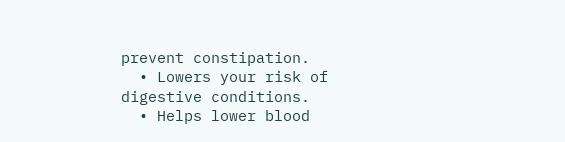prevent constipation.
  • Lowers your risk of digestive conditions.
  • Helps lower blood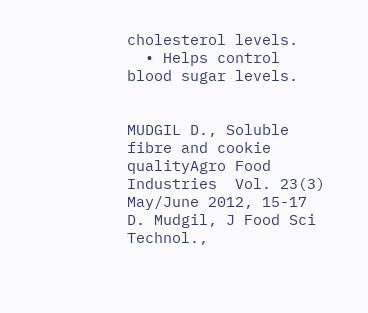cholesterol levels.
  • Helps control blood sugar levels.


MUDGIL D., Soluble fibre and cookie qualityAgro Food Industries  Vol. 23(3) May/June 2012, 15-17
D. Mudgil, J Food Sci Technol.,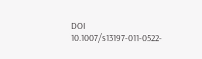DOI 10.1007/s13197-011-0522-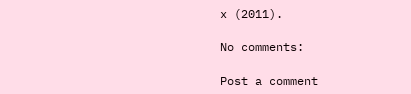x (2011).

No comments:

Post a comment